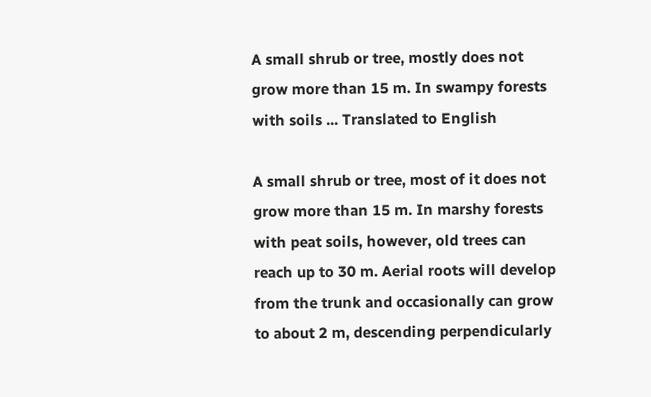A small shrub or tree, mostly does not grow more than 15 m. In swampy forests with soils ... Translated to English

A small shrub or tree, most of it does not grow more than 15 m. In marshy forests with peat soils, however, old trees can reach up to 30 m. Aerial roots will develop from the trunk and occasionally can grow to about 2 m, descending perpendicularly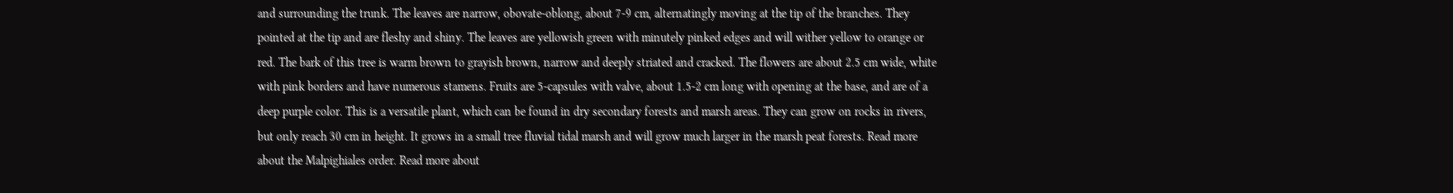and surrounding the trunk. The leaves are narrow, obovate-oblong, about 7-9 cm, alternatingly moving at the tip of the branches. They pointed at the tip and are fleshy and shiny. The leaves are yellowish green with minutely pinked edges and will wither yellow to orange or red. The bark of this tree is warm brown to grayish brown, narrow and deeply striated and cracked. The flowers are about 2.5 cm wide, white with pink borders and have numerous stamens. Fruits are 5-capsules with valve, about 1.5-2 cm long with opening at the base, and are of a deep purple color. This is a versatile plant, which can be found in dry secondary forests and marsh areas. They can grow on rocks in rivers, but only reach 30 cm in height. It grows in a small tree fluvial tidal marsh and will grow much larger in the marsh peat forests. Read more about the Malpighiales order. Read more about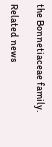the Bonnetiaceae family.

Related news